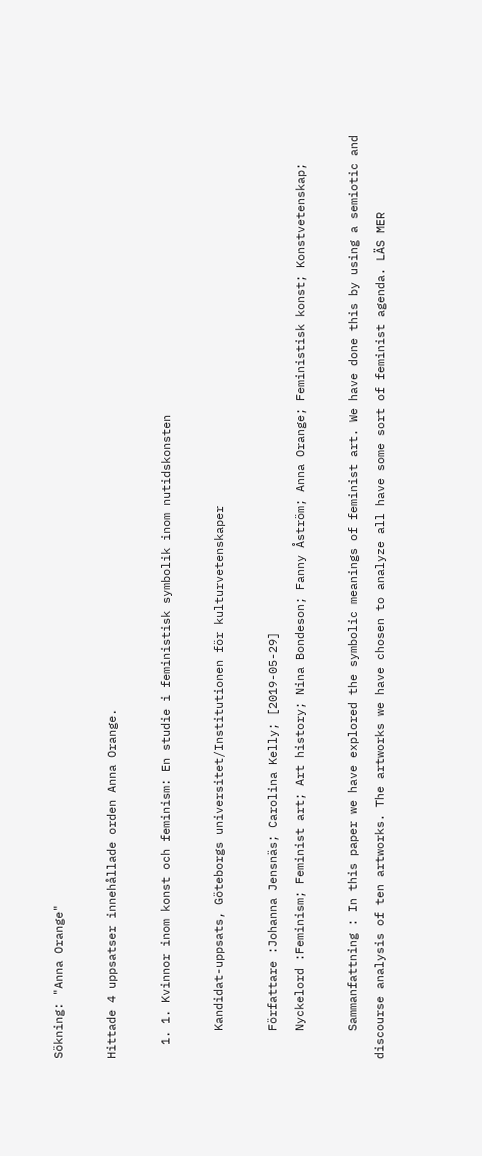Sökning: "Anna Orange"

Hittade 4 uppsatser innehållade orden Anna Orange.

  1. 1. Kvinnor inom konst och feminism: En studie i feministisk symbolik inom nutidskonsten

    Kandidat-uppsats, Göteborgs universitet/Institutionen för kulturvetenskaper

    Författare :Johanna Jensnäs; Carolina Kelly; [2019-05-29]
    Nyckelord :Feminism; Feminist art; Art history; Nina Bondeson; Fanny Åström; Anna Orange; Feministisk konst; Konstvetenskap;

    Sammanfattning : In this paper we have explored the symbolic meanings of feminist art. We have done this by using a semiotic and discourse analysis of ten artworks. The artworks we have chosen to analyze all have some sort of feminist agenda. LÄS MER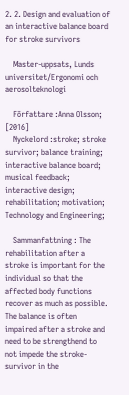2. 2. Design and evaluation of an interactive balance board for stroke survivors

    Master-uppsats, Lunds universitet/Ergonomi och aerosolteknologi

    Författare :Anna Olsson; [2016]
    Nyckelord :stroke; stroke survivor; balance training; interactive balance board; musical feedback; interactive design; rehabilitation; motivation; Technology and Engineering;

    Sammanfattning : The rehabilitation after a stroke is important for the individual so that the affected body functions recover as much as possible. The balance is often impaired after a stroke and need to be strengthend to not impede the stroke-survivor in the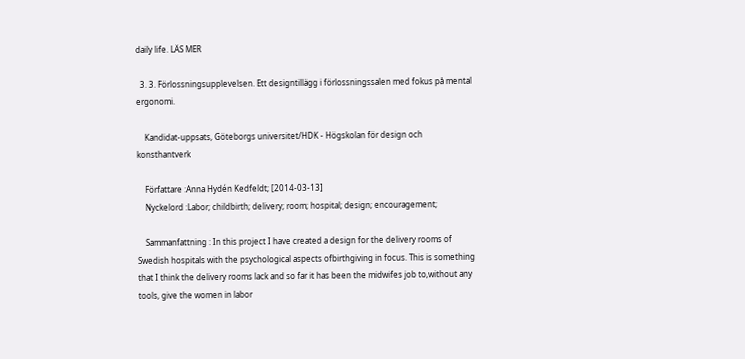daily life. LÄS MER

  3. 3. Förlossningsupplevelsen. Ett designtillägg i förlossningssalen med fokus på mental ergonomi.

    Kandidat-uppsats, Göteborgs universitet/HDK - Högskolan för design och konsthantverk

    Författare :Anna Hydén Kedfeldt; [2014-03-13]
    Nyckelord :Labor; childbirth; delivery; room; hospital; design; encouragement;

    Sammanfattning : In this project I have created a design for the delivery rooms of Swedish hospitals with the psychological aspects ofbirthgiving in focus. This is something that I think the delivery rooms lack and so far it has been the midwifes job to,without any tools, give the women in labor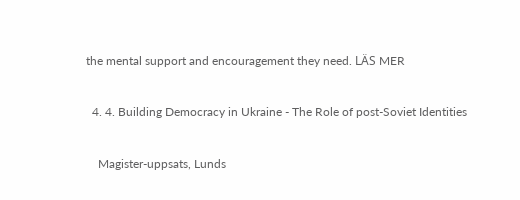the mental support and encouragement they need. LÄS MER

  4. 4. Building Democracy in Ukraine - The Role of post-Soviet Identities

    Magister-uppsats, Lunds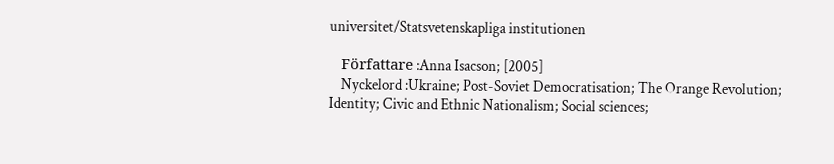universitet/Statsvetenskapliga institutionen

    Författare :Anna Isacson; [2005]
    Nyckelord :Ukraine; Post-Soviet Democratisation; The Orange Revolution; Identity; Civic and Ethnic Nationalism; Social sciences;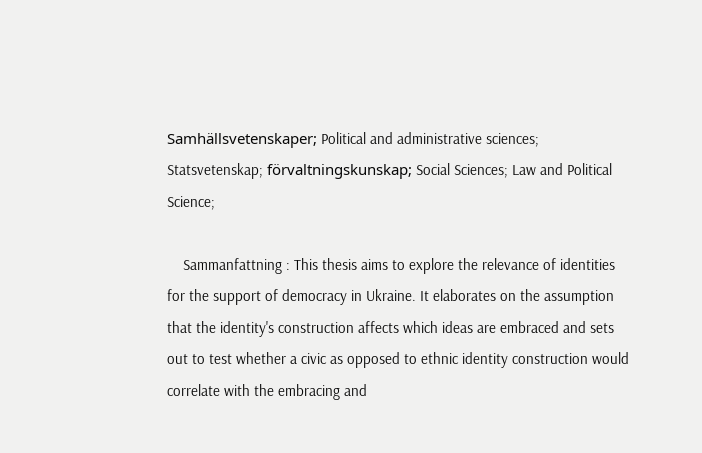Samhällsvetenskaper; Political and administrative sciences; Statsvetenskap; förvaltningskunskap; Social Sciences; Law and Political Science;

    Sammanfattning : This thesis aims to explore the relevance of identities for the support of democracy in Ukraine. It elaborates on the assumption that the identity's construction affects which ideas are embraced and sets out to test whether a civic as opposed to ethnic identity construction would correlate with the embracing and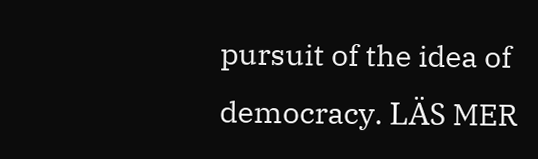pursuit of the idea of democracy. LÄS MER